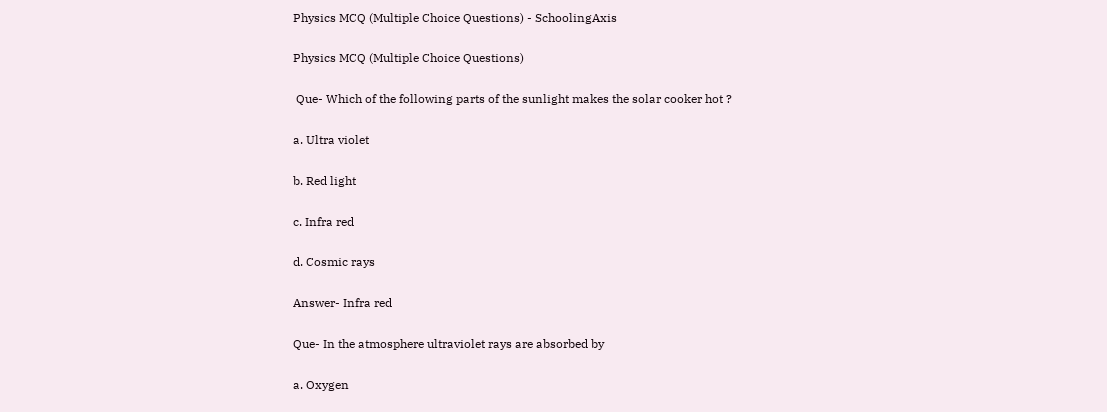Physics MCQ (Multiple Choice Questions) - SchoolingAxis

Physics MCQ (Multiple Choice Questions)

 Que- Which of the following parts of the sunlight makes the solar cooker hot ?

a. Ultra violet

b. Red light

c. Infra red

d. Cosmic rays

Answer- Infra red

Que- In the atmosphere ultraviolet rays are absorbed by

a. Oxygen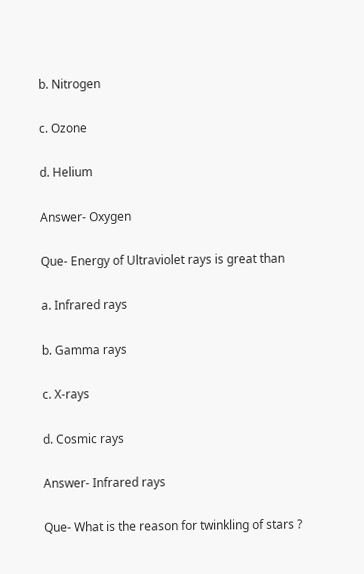b. Nitrogen

c. Ozone

d. Helium

Answer- Oxygen

Que- Energy of Ultraviolet rays is great than

a. Infrared rays

b. Gamma rays

c. X-rays

d. Cosmic rays

Answer- Infrared rays

Que- What is the reason for twinkling of stars ?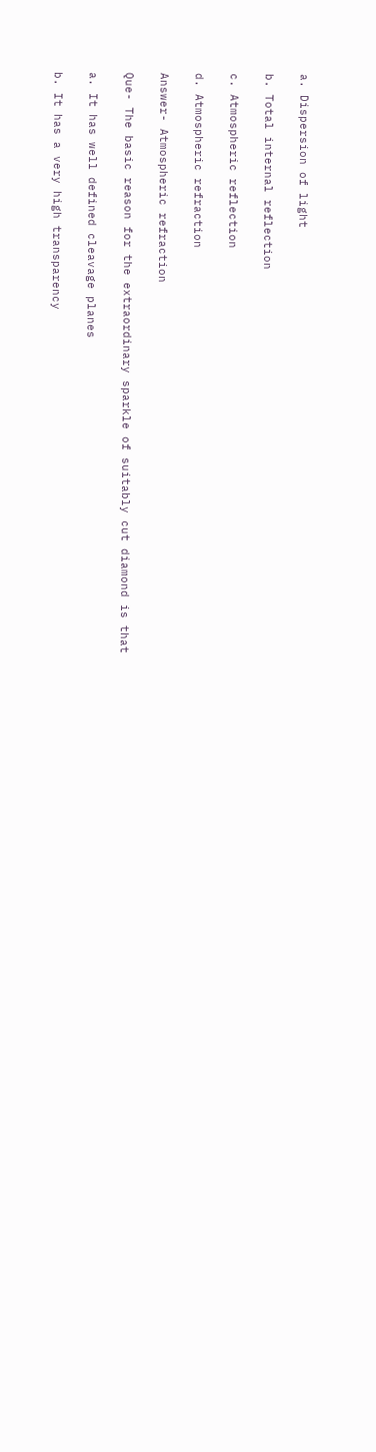a. Dispersion of light

b. Total internal reflection

c. Atmospheric reflection

d. Atmospheric refraction

Answer- Atmospheric refraction

Que- The basic reason for the extraordinary sparkle of suitably cut diamond is that

a. It has well defined cleavage planes

b. It has a very high transparency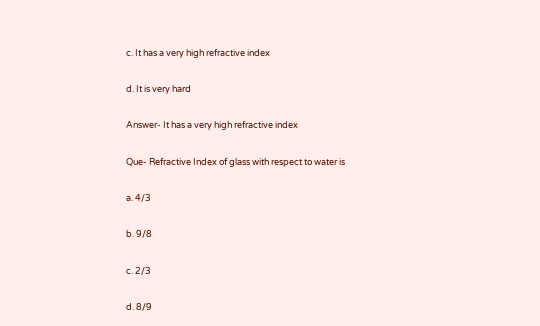c. It has a very high refractive index

d. It is very hard

Answer- It has a very high refractive index

Que- Refractive Index of glass with respect to water is

a. 4/3

b. 9/8

c. 2/3

d. 8/9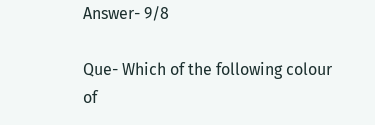Answer- 9/8

Que- Which of the following colour of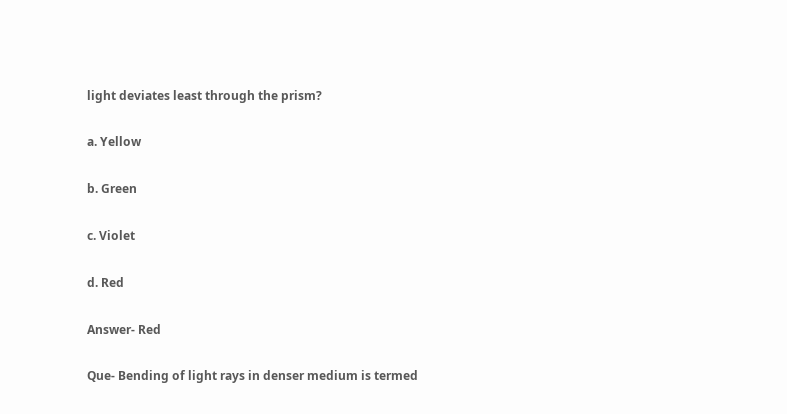light deviates least through the prism?

a. Yellow

b. Green

c. Violet

d. Red

Answer- Red

Que- Bending of light rays in denser medium is termed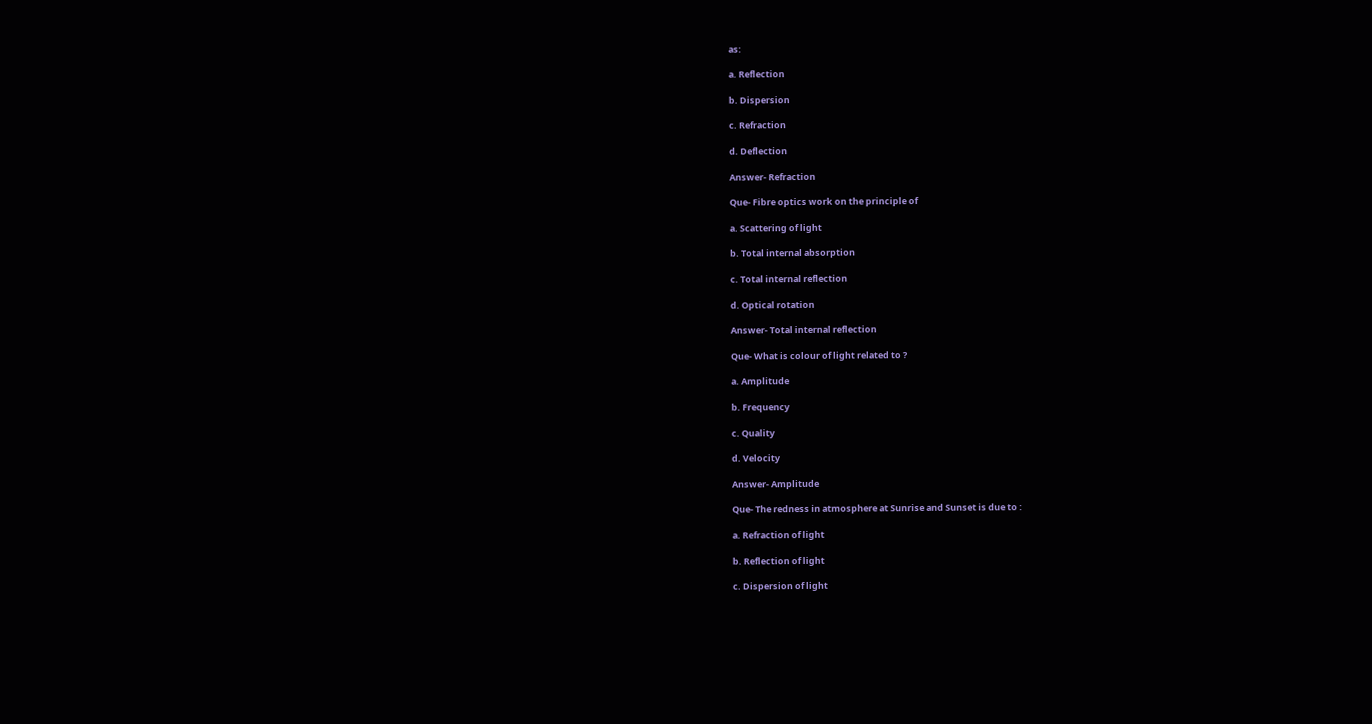as:

a. Reflection

b. Dispersion

c. Refraction

d. Deflection

Answer- Refraction

Que- Fibre optics work on the principle of

a. Scattering of light

b. Total internal absorption

c. Total internal reflection

d. Optical rotation

Answer- Total internal reflection

Que- What is colour of light related to ?

a. Amplitude

b. Frequency

c. Quality

d. Velocity

Answer- Amplitude

Que- The redness in atmosphere at Sunrise and Sunset is due to :

a. Refraction of light

b. Reflection of light

c. Dispersion of light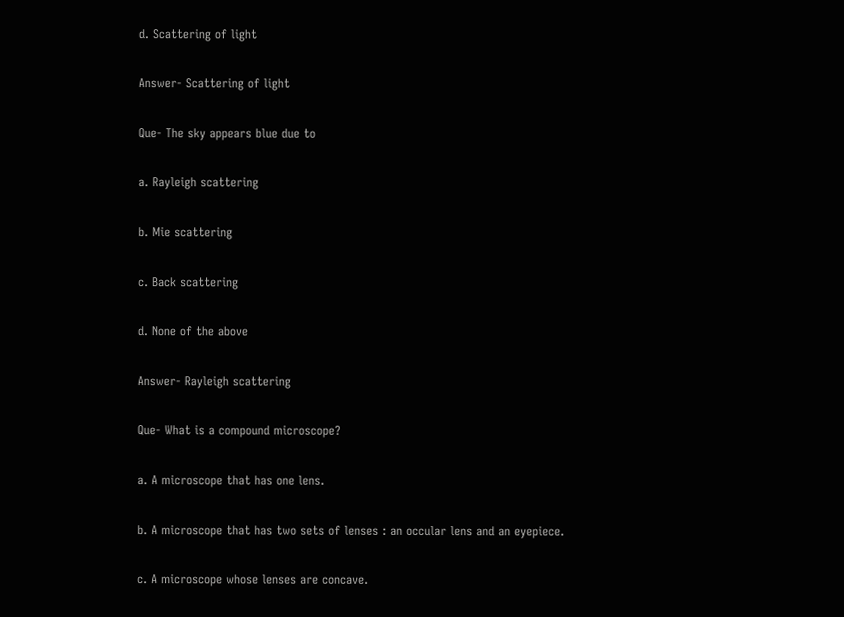d. Scattering of light

Answer- Scattering of light

Que- The sky appears blue due to

a. Rayleigh scattering

b. Mie scattering

c. Back scattering

d. None of the above

Answer- Rayleigh scattering

Que- What is a compound microscope?

a. A microscope that has one lens.

b. A microscope that has two sets of lenses : an occular lens and an eyepiece.

c. A microscope whose lenses are concave.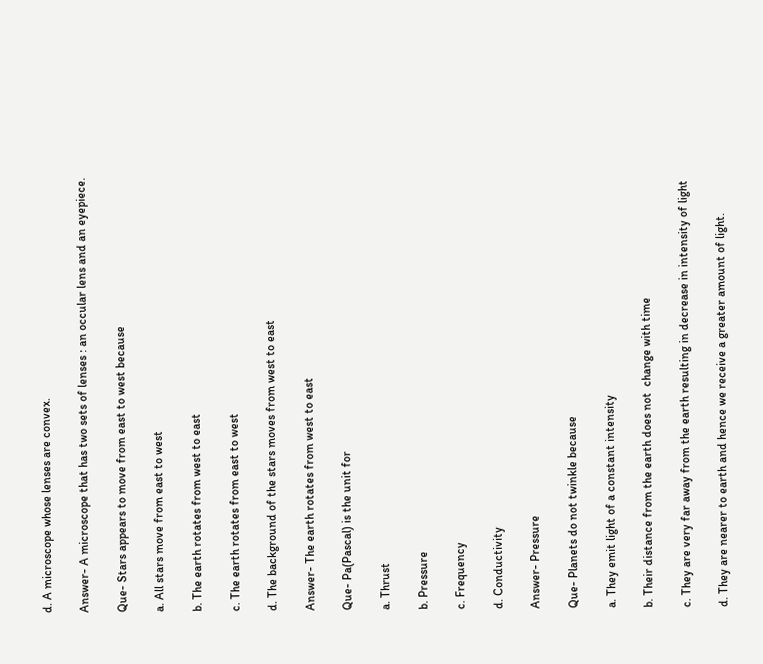d. A microscope whose lenses are convex.

Answer- A microscope that has two sets of lenses : an occular lens and an eyepiece.

Que- Stars appears to move from east to west because

a. All stars move from east to west

b. The earth rotates from west to east

c. The earth rotates from east to west

d. The background of the stars moves from west to east

Answer- The earth rotates from west to east

Que- Pa(Pascal) is the unit for

a. Thrust

b. Pressure

c. Frequency

d. Conductivity

Answer- Pressure

Que- Planets do not twinkle because

a. They emit light of a constant intensity

b. Their distance from the earth does not  change with time

c. They are very far away from the earth resulting in decrease in intensity of light

d. They are nearer to earth and hence we receive a greater amount of light.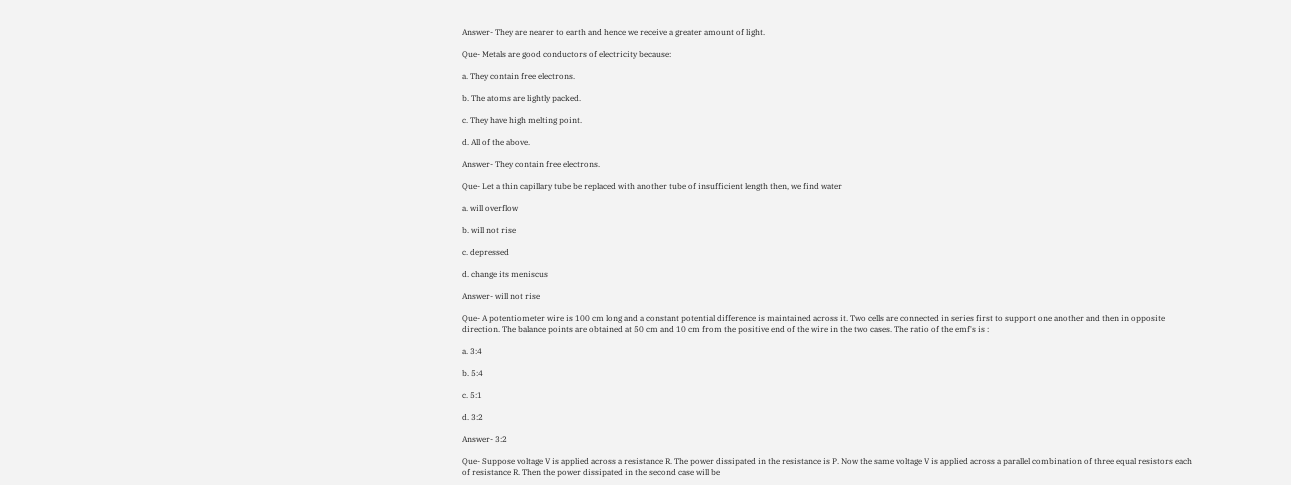Answer- They are nearer to earth and hence we receive a greater amount of light.

Que- Metals are good conductors of electricity because:

a. They contain free electrons.

b. The atoms are lightly packed.

c. They have high melting point.

d. All of the above.

Answer- They contain free electrons.

Que- Let a thin capillary tube be replaced with another tube of insufficient length then, we find water

a. will overflow

b. will not rise

c. depressed

d. change its meniscus

Answer- will not rise

Que- A potentiometer wire is 100 cm long and a constant potential difference is maintained across it. Two cells are connected in series first to support one another and then in opposite direction. The balance points are obtained at 50 cm and 10 cm from the positive end of the wire in the two cases. The ratio of the emf's is :

a. 3:4

b. 5:4

c. 5:1

d. 3:2

Answer- 3:2

Que- Suppose voltage V is applied across a resistance R. The power dissipated in the resistance is P. Now the same voltage V is applied across a parallel combination of three equal resistors each of resistance R. Then the power dissipated in the second case will be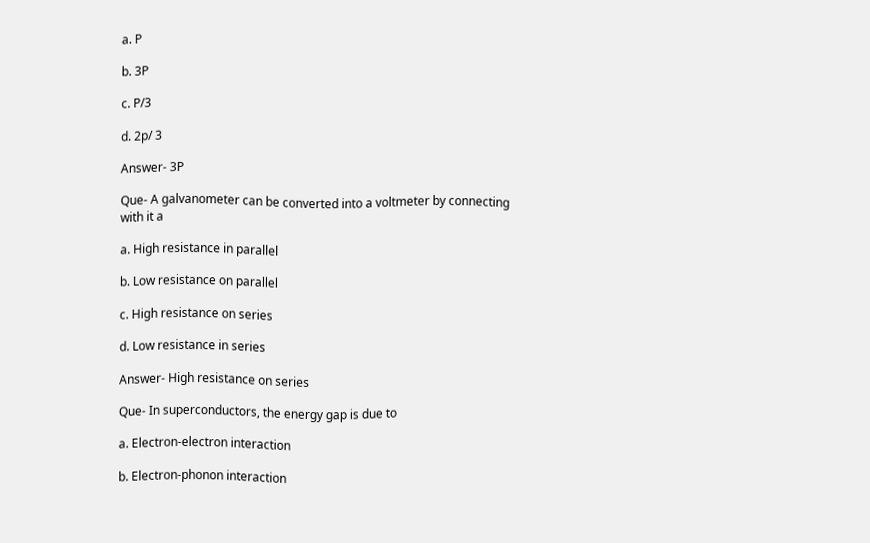a. P

b. 3P

c. P/3

d. 2p/ 3

Answer- 3P

Que- A galvanometer can be converted into a voltmeter by connecting with it a

a. High resistance in parallel

b. Low resistance on parallel

c. High resistance on series

d. Low resistance in series

Answer- High resistance on series

Que- In superconductors, the energy gap is due to

a. Electron-electron interaction

b. Electron-phonon interaction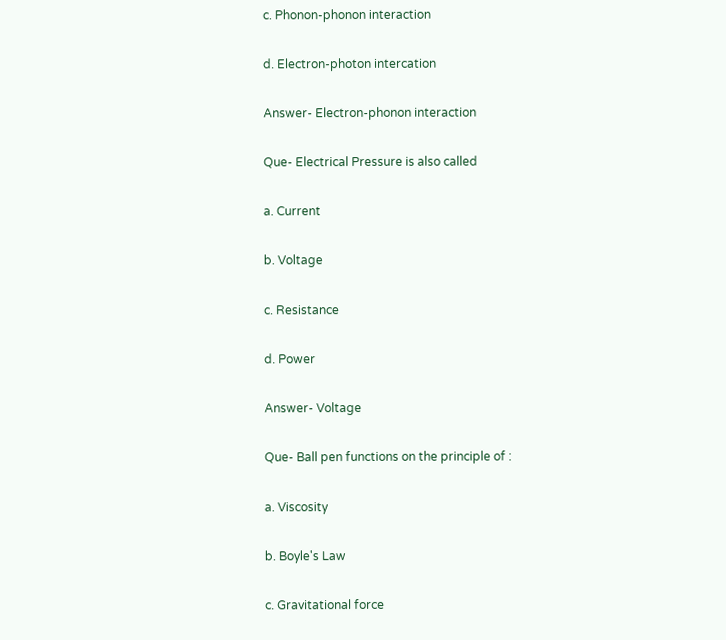c. Phonon-phonon interaction

d. Electron-photon intercation

Answer- Electron-phonon interaction

Que- Electrical Pressure is also called

a. Current

b. Voltage

c. Resistance

d. Power

Answer- Voltage

Que- Ball pen functions on the principle of :

a. Viscosity

b. Boyle's Law

c. Gravitational force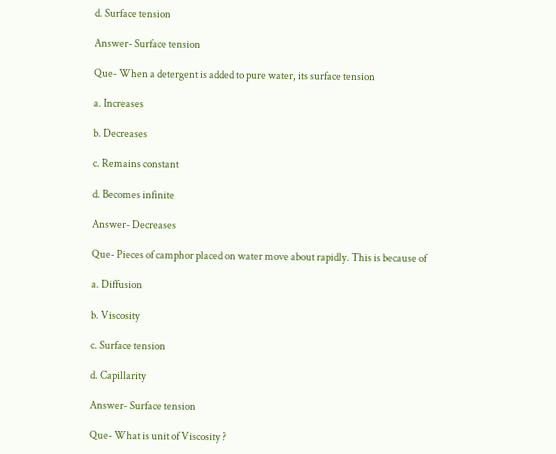d. Surface tension

Answer- Surface tension

Que- When a detergent is added to pure water, its surface tension

a. Increases

b. Decreases

c. Remains constant

d. Becomes infinite

Answer- Decreases

Que- Pieces of camphor placed on water move about rapidly. This is because of

a. Diffusion

b. Viscosity

c. Surface tension

d. Capillarity

Answer- Surface tension

Que- What is unit of Viscosity ?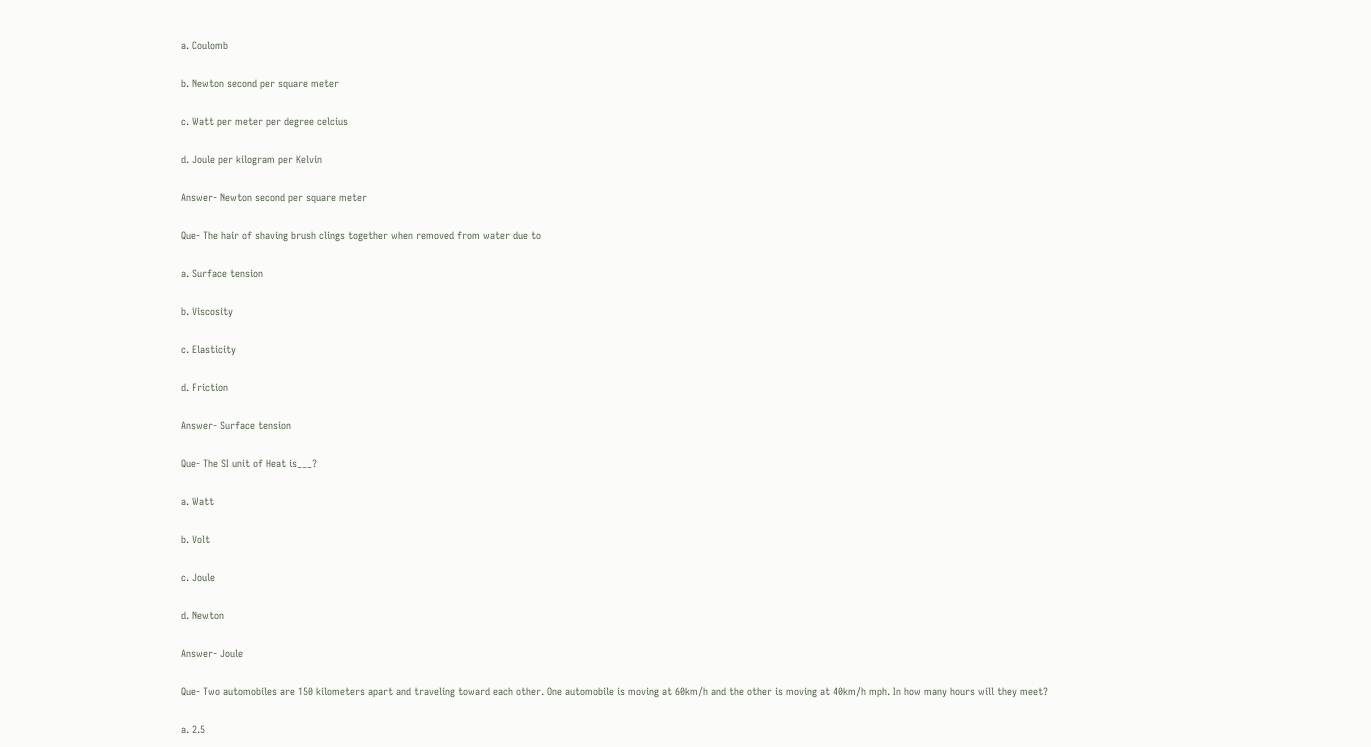a. Coulomb

b. Newton second per square meter

c. Watt per meter per degree celcius

d. Joule per kilogram per Kelvin

Answer- Newton second per square meter

Que- The hair of shaving brush clings together when removed from water due to

a. Surface tension

b. Viscosity

c. Elasticity

d. Friction

Answer- Surface tension

Que- The SI unit of Heat is___?

a. Watt

b. Volt

c. Joule

d. Newton

Answer- Joule

Que- Two automobiles are 150 kilometers apart and traveling toward each other. One automobile is moving at 60km/h and the other is moving at 40km/h mph. In how many hours will they meet?

a. 2.5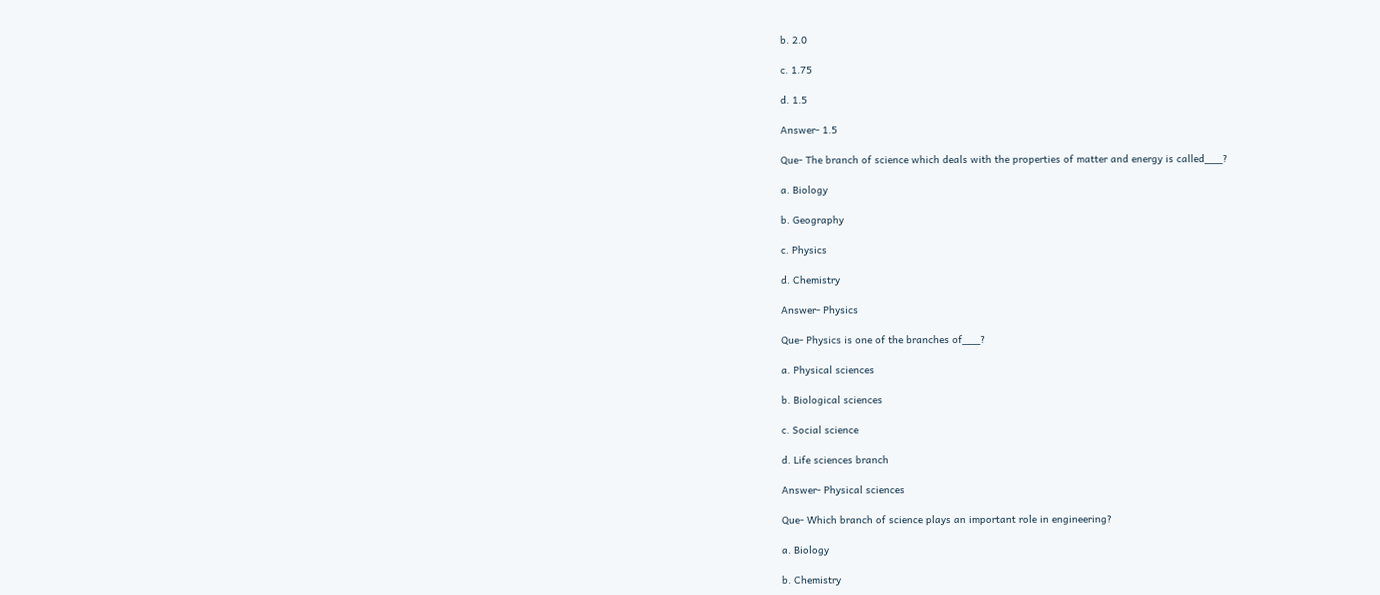b. 2.0

c. 1.75

d. 1.5

Answer- 1.5

Que- The branch of science which deals with the properties of matter and energy is called___?

a. Biology

b. Geography

c. Physics

d. Chemistry

Answer- Physics

Que- Physics is one of the branches of___?

a. Physical sciences

b. Biological sciences

c. Social science

d. Life sciences branch

Answer- Physical sciences

Que- Which branch of science plays an important role in engineering?

a. Biology

b. Chemistry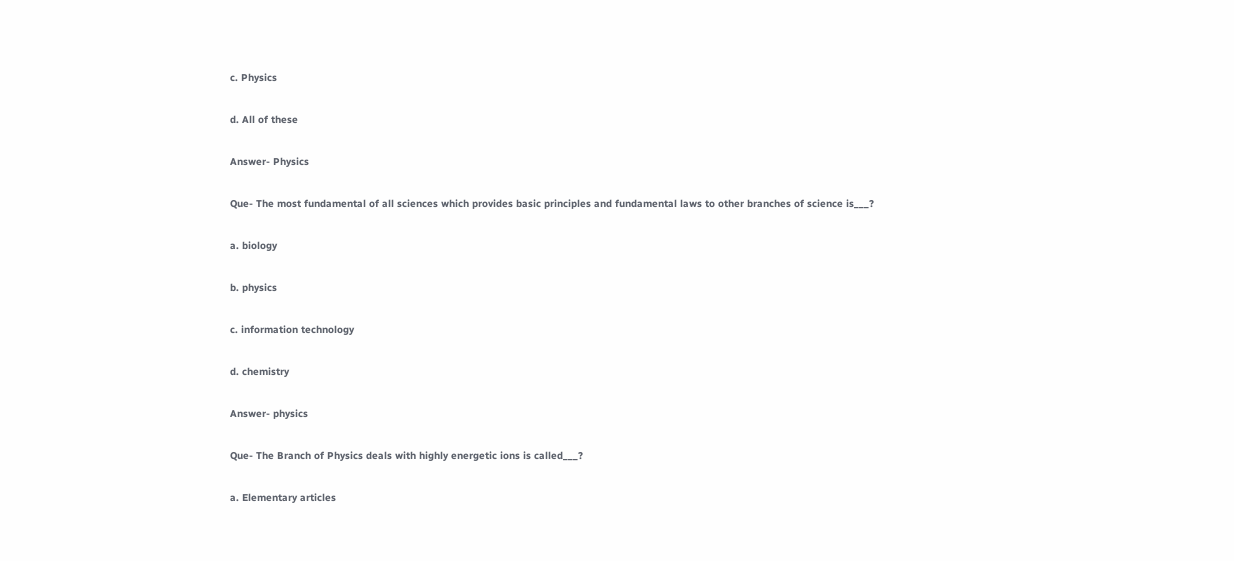c. Physics

d. All of these

Answer- Physics

Que- The most fundamental of all sciences which provides basic principles and fundamental laws to other branches of science is___?

a. biology

b. physics

c. information technology

d. chemistry

Answer- physics

Que- The Branch of Physics deals with highly energetic ions is called___?

a. Elementary articles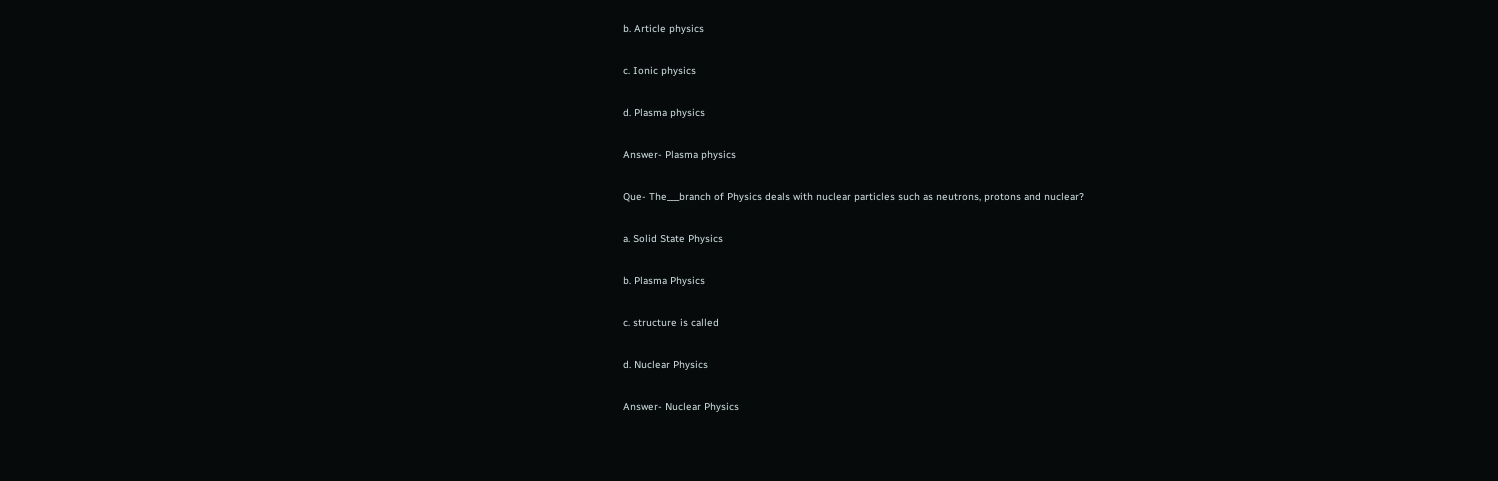b. Article physics

c. Ionic physics

d. Plasma physics

Answer- Plasma physics

Que- The___branch of Physics deals with nuclear particles such as neutrons, protons and nuclear?

a. Solid State Physics

b. Plasma Physics

c. structure is called

d. Nuclear Physics

Answer- Nuclear Physics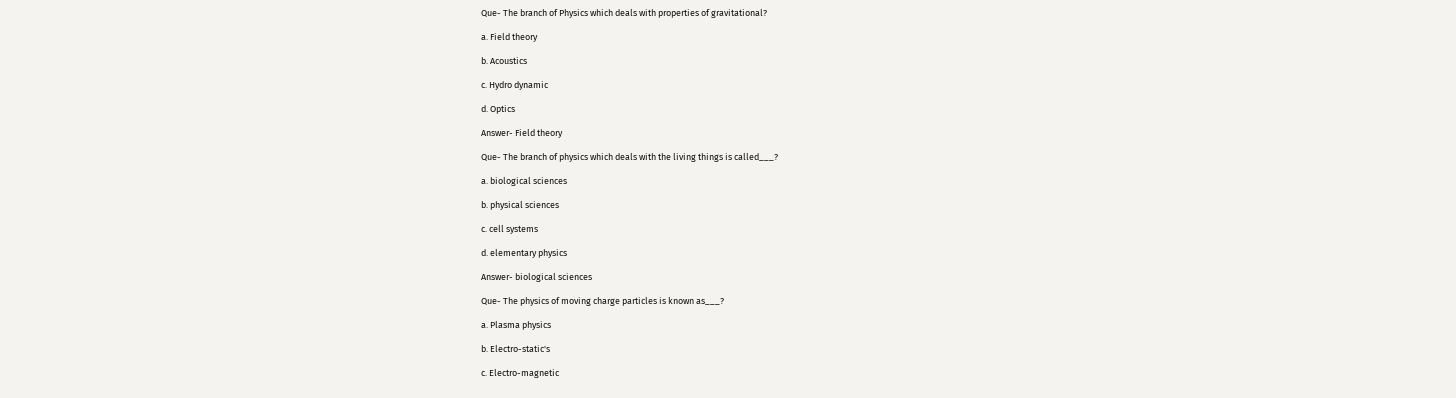Que- The branch of Physics which deals with properties of gravitational?

a. Field theory

b. Acoustics

c. Hydro dynamic

d. Optics

Answer- Field theory

Que- The branch of physics which deals with the living things is called___?

a. biological sciences

b. physical sciences

c. cell systems

d. elementary physics

Answer- biological sciences

Que- The physics of moving charge particles is known as___?

a. Plasma physics

b. Electro-static's

c. Electro-magnetic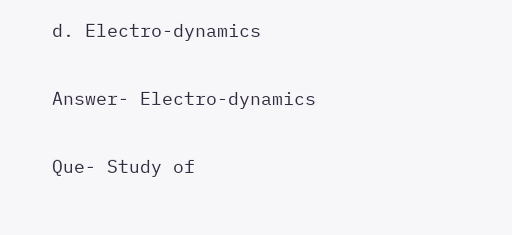d. Electro-dynamics

Answer- Electro-dynamics

Que- Study of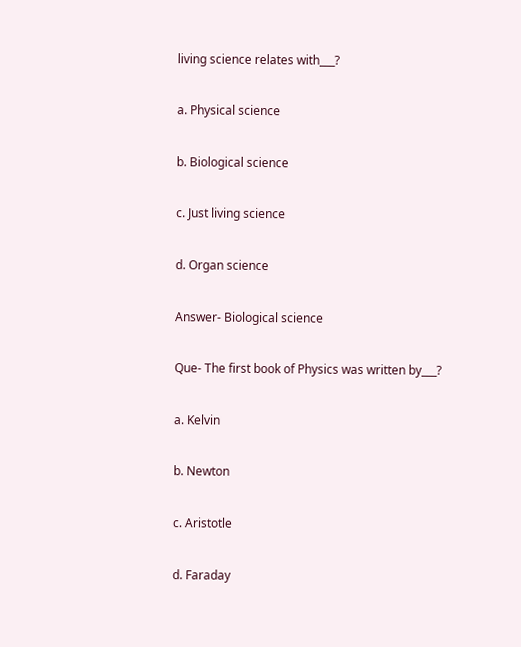living science relates with___?

a. Physical science

b. Biological science

c. Just living science

d. Organ science

Answer- Biological science

Que- The first book of Physics was written by___?

a. Kelvin

b. Newton

c. Aristotle

d. Faraday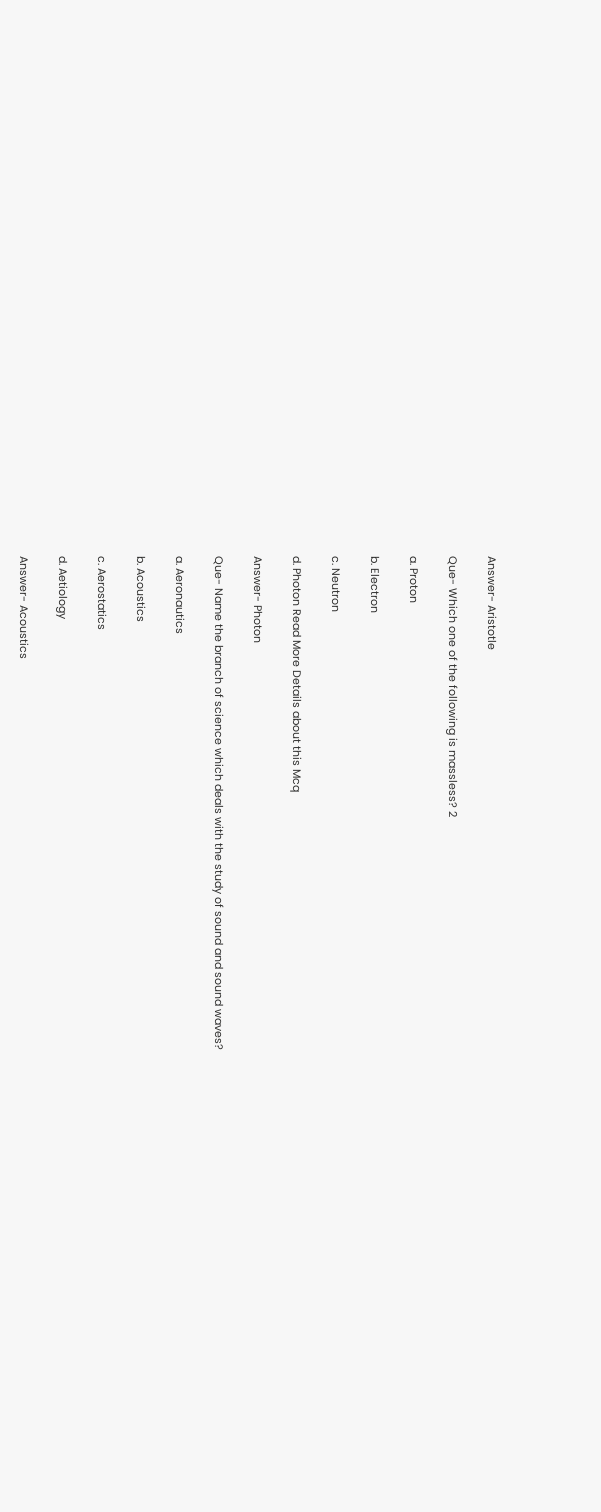Answer- Aristotle

Que- Which one of the following is massless? 2

a. Proton

b. Electron

c. Neutron

d. Photon Read More Details about this Mcq

Answer- Photon

Que- Name the branch of science which deals with the study of sound and sound waves?

a. Aeronautics

b. Acoustics

c. Aerostatics

d. Aetiology

Answer- Acoustics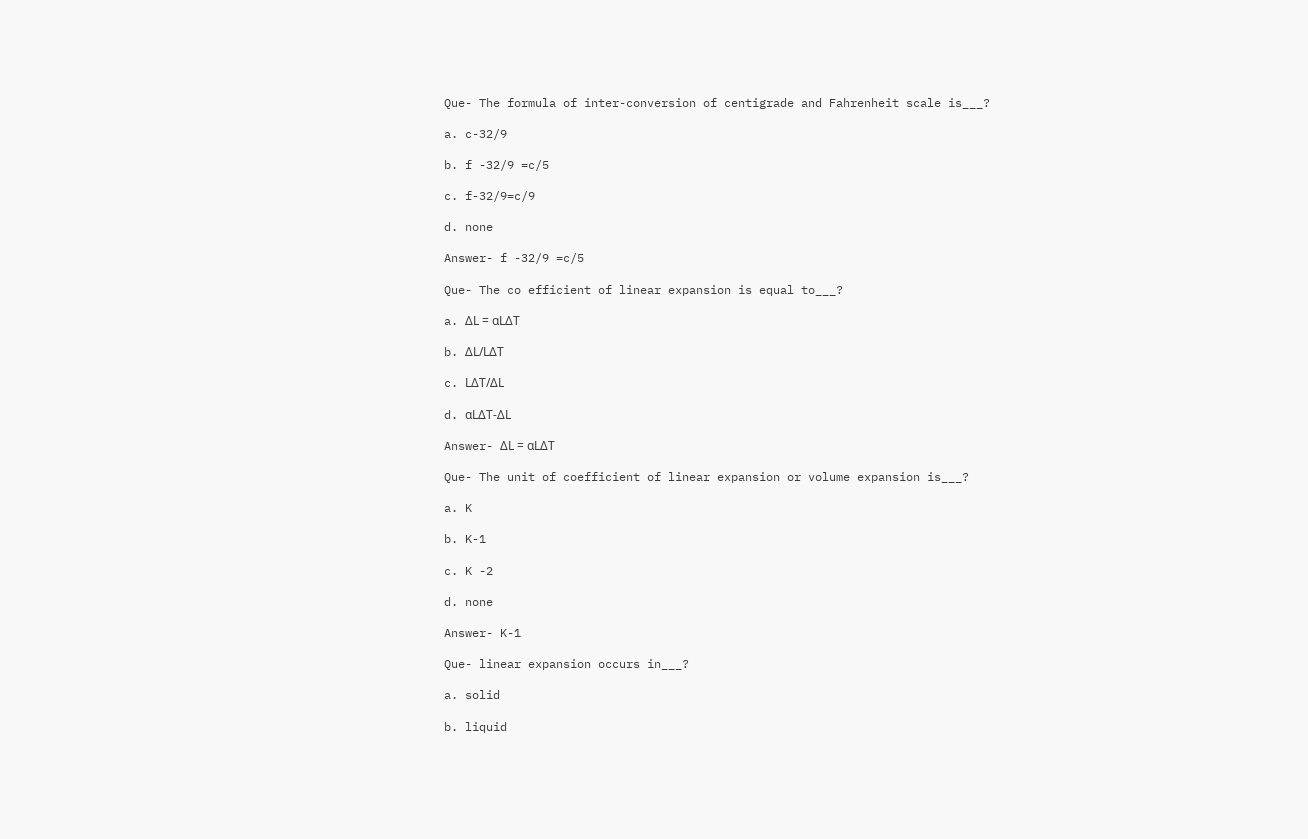Que- The formula of inter-conversion of centigrade and Fahrenheit scale is___?

a. c-32/9

b. f -32/9 =c/5

c. f-32/9=c/9

d. none

Answer- f -32/9 =c/5

Que- The co efficient of linear expansion is equal to___?

a. ΔL = αLΔT

b. ΔL/LΔT

c. LΔT/ΔL

d. αLΔT-ΔL

Answer- ΔL = αLΔT

Que- The unit of coefficient of linear expansion or volume expansion is___?

a. K

b. K-1

c. K -2

d. none

Answer- K-1

Que- linear expansion occurs in___?

a. solid

b. liquid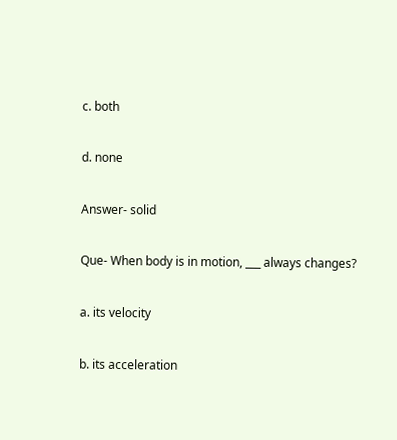c. both

d. none

Answer- solid

Que- When body is in motion, ___ always changes?

a. its velocity

b. its acceleration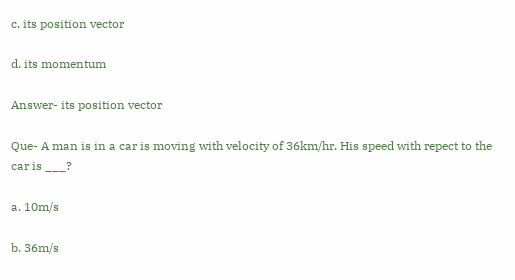c. its position vector

d. its momentum

Answer- its position vector

Que- A man is in a car is moving with velocity of 36km/hr. His speed with repect to the car is ___?

a. 10m/s

b. 36m/s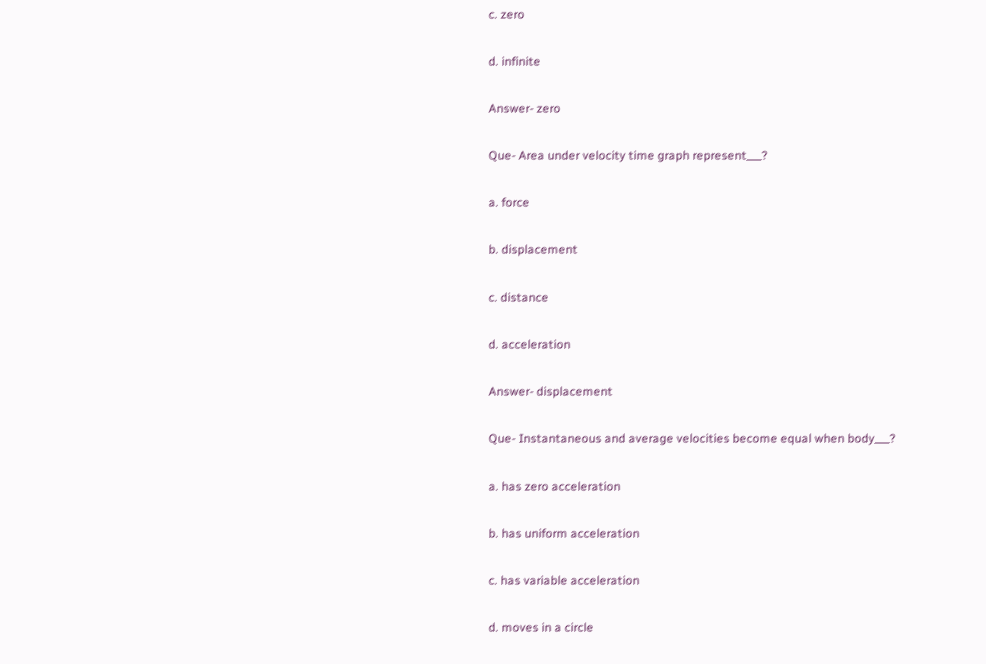c. zero

d. infinite

Answer- zero

Que- Area under velocity time graph represent___?

a. force

b. displacement

c. distance

d. acceleration

Answer- displacement

Que- Instantaneous and average velocities become equal when body___?

a. has zero acceleration

b. has uniform acceleration

c. has variable acceleration

d. moves in a circle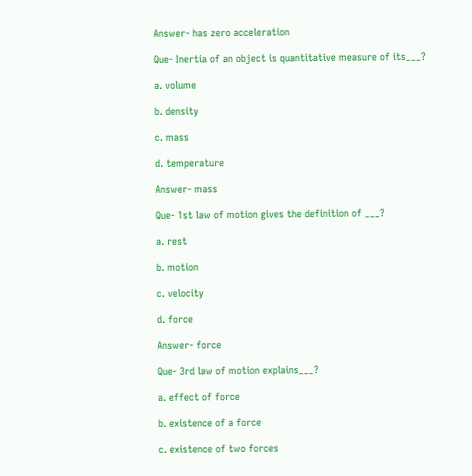Answer- has zero acceleration

Que- Inertia of an object is quantitative measure of its___?

a. volume

b. density

c. mass

d. temperature

Answer- mass

Que- 1st law of motion gives the definition of ___?

a. rest

b. motion

c. velocity

d. force

Answer- force

Que- 3rd law of motion explains___?

a. effect of force

b. existence of a force

c. existence of two forces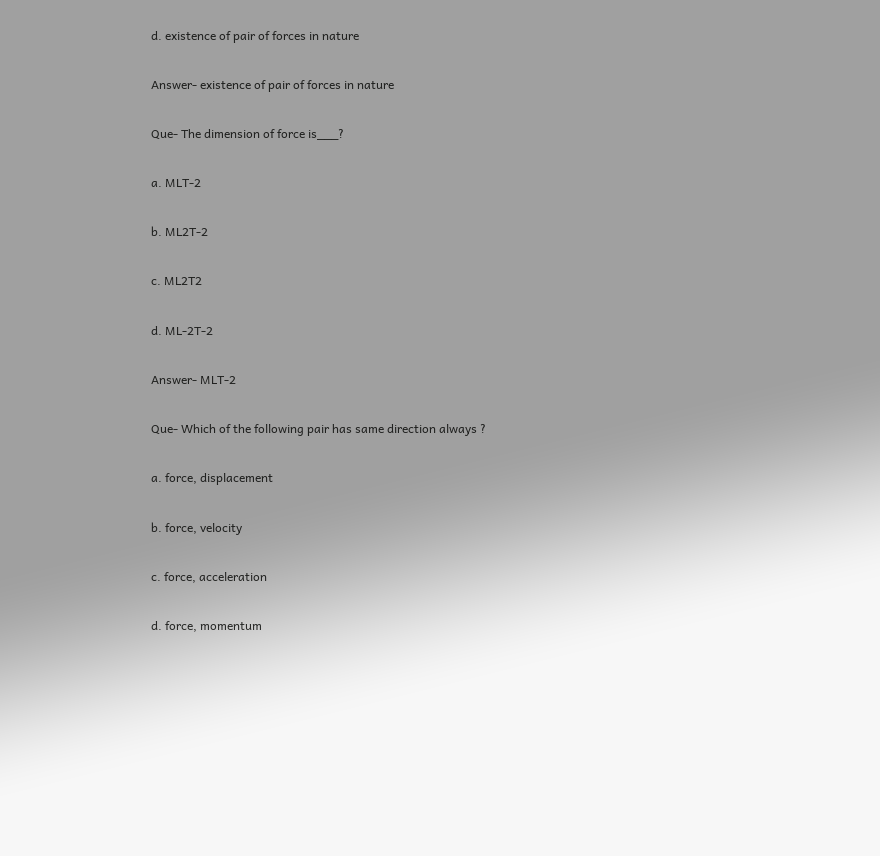d. existence of pair of forces in nature

Answer- existence of pair of forces in nature

Que- The dimension of force is___?

a. MLT-2

b. ML2T-2

c. ML2T2

d. ML-2T-2

Answer- MLT-2

Que- Which of the following pair has same direction always ?

a. force, displacement

b. force, velocity

c. force, acceleration

d. force, momentum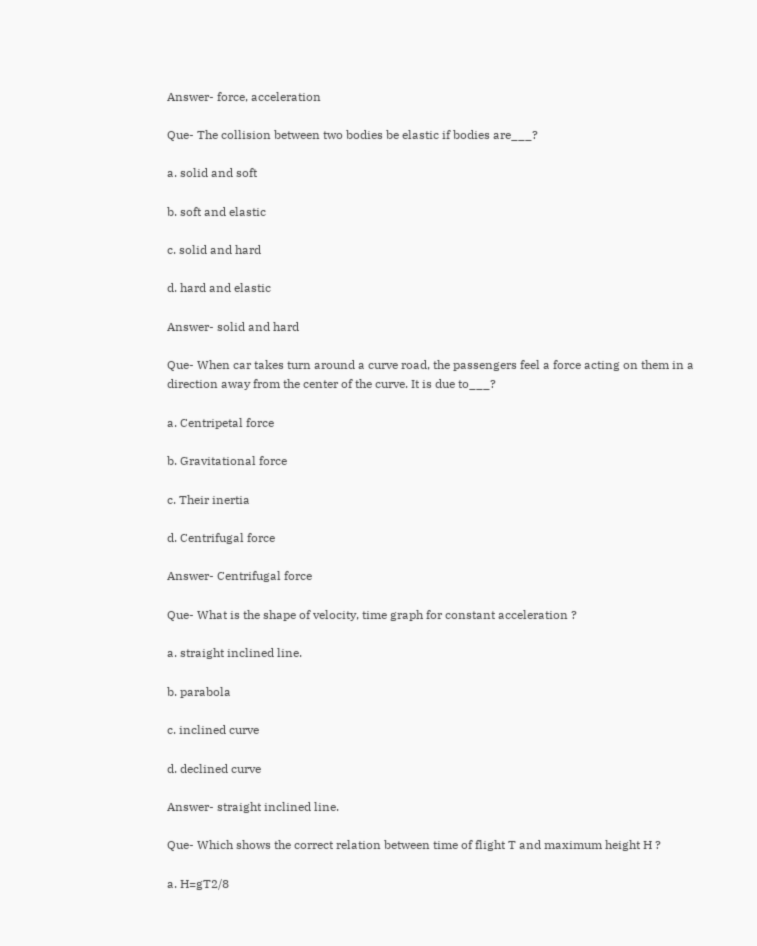Answer- force, acceleration

Que- The collision between two bodies be elastic if bodies are___?

a. solid and soft

b. soft and elastic

c. solid and hard

d. hard and elastic

Answer- solid and hard

Que- When car takes turn around a curve road, the passengers feel a force acting on them in a direction away from the center of the curve. It is due to___?

a. Centripetal force

b. Gravitational force

c. Their inertia

d. Centrifugal force

Answer- Centrifugal force

Que- What is the shape of velocity, time graph for constant acceleration ?

a. straight inclined line.

b. parabola

c. inclined curve

d. declined curve

Answer- straight inclined line.

Que- Which shows the correct relation between time of flight T and maximum height H ?

a. H=gT2/8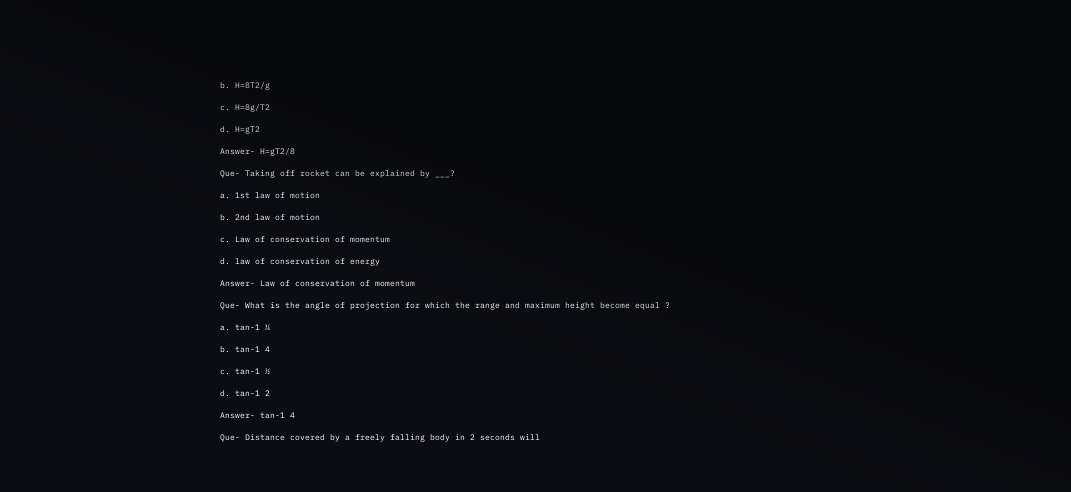b. H=8T2/g

c. H=8g/T2

d. H=gT2

Answer- H=gT2/8

Que- Taking off rocket can be explained by ___?

a. 1st law of motion

b. 2nd law of motion

c. Law of conservation of momentum

d. law of conservation of energy

Answer- Law of conservation of momentum

Que- What is the angle of projection for which the range and maximum height become equal ?

a. tan-1 ¼

b. tan-1 4

c. tan-1 ½

d. tan-1 2

Answer- tan-1 4

Que- Distance covered by a freely falling body in 2 seconds will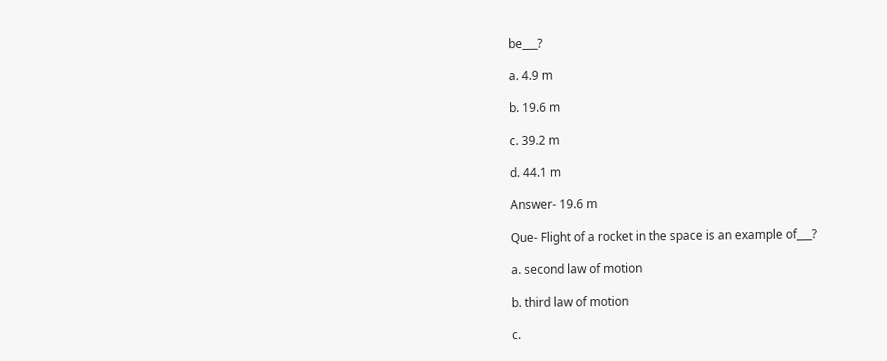be___?

a. 4.9 m

b. 19.6 m

c. 39.2 m

d. 44.1 m

Answer- 19.6 m

Que- Flight of a rocket in the space is an example of___?

a. second law of motion

b. third law of motion

c.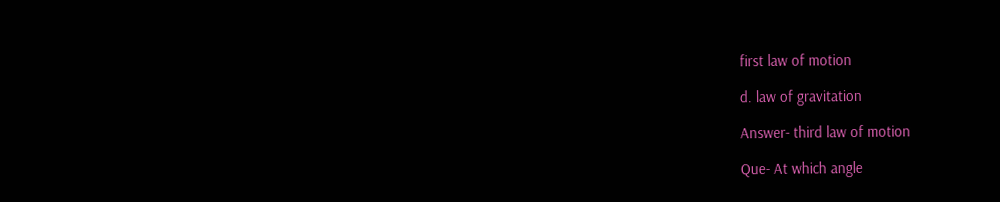first law of motion

d. law of gravitation

Answer- third law of motion

Que- At which angle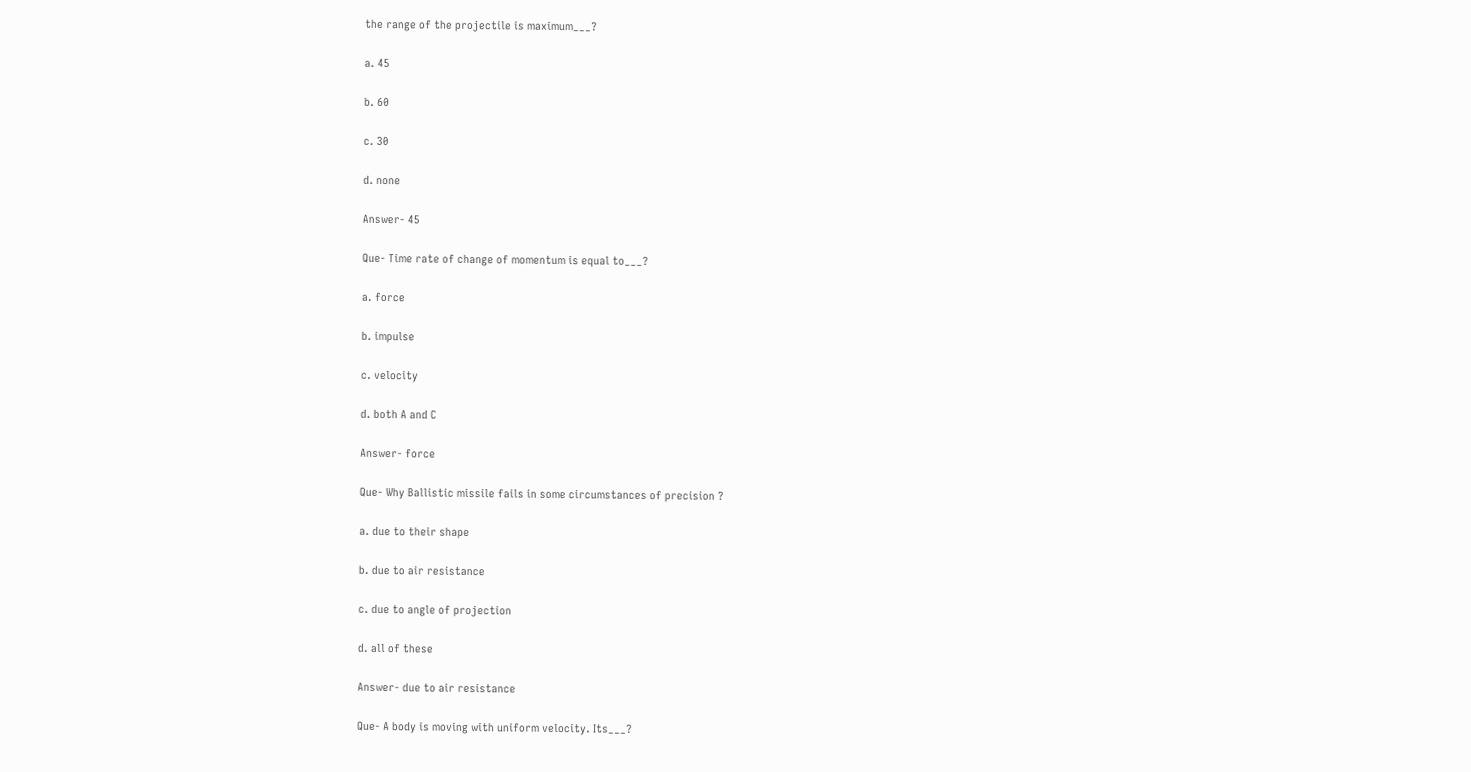the range of the projectile is maximum___?

a. 45

b. 60

c. 30

d. none

Answer- 45

Que- Time rate of change of momentum is equal to___?

a. force

b. impulse

c. velocity

d. both A and C

Answer- force

Que- Why Ballistic missile fails in some circumstances of precision ?

a. due to their shape

b. due to air resistance

c. due to angle of projection

d. all of these

Answer- due to air resistance

Que- A body is moving with uniform velocity. Its___?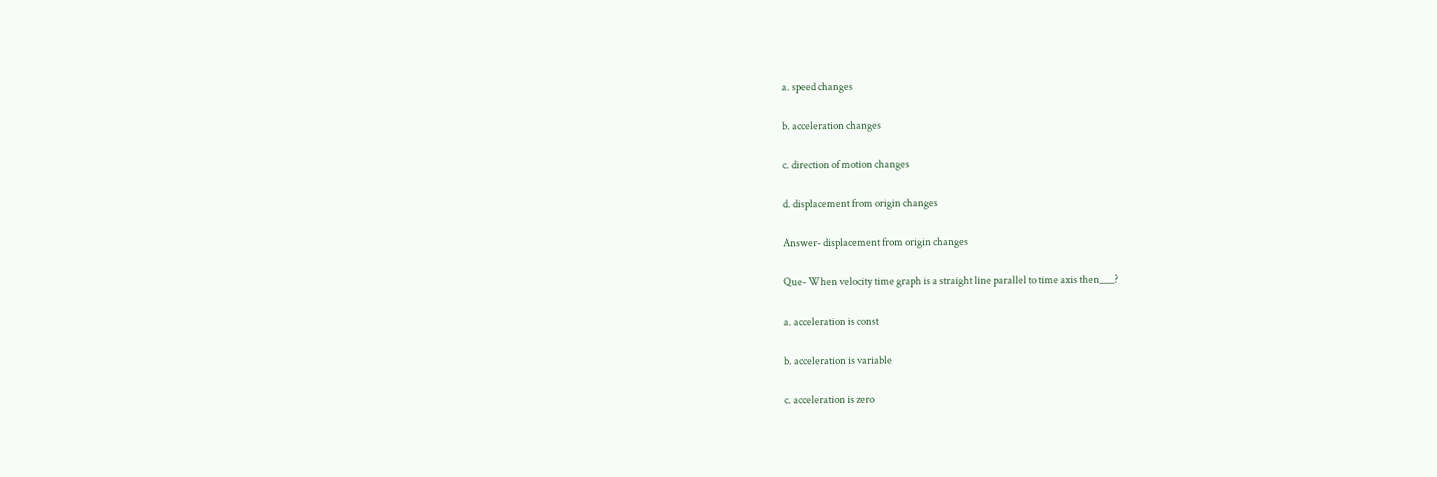a. speed changes

b. acceleration changes

c. direction of motion changes

d. displacement from origin changes

Answer- displacement from origin changes

Que- When velocity time graph is a straight line parallel to time axis then___?

a. acceleration is const

b. acceleration is variable

c. acceleration is zero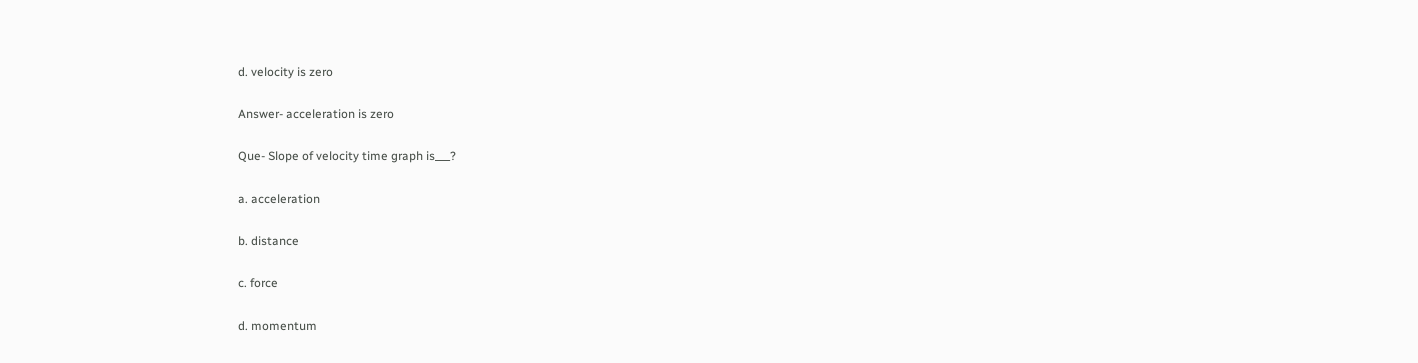d. velocity is zero

Answer- acceleration is zero

Que- Slope of velocity time graph is___?

a. acceleration

b. distance

c. force

d. momentum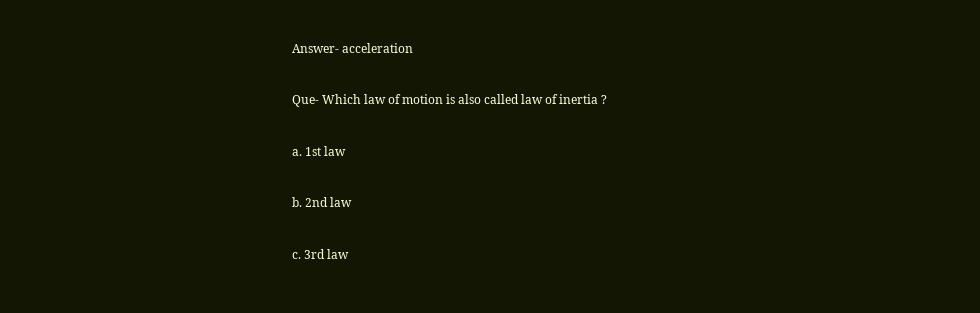Answer- acceleration

Que- Which law of motion is also called law of inertia ?

a. 1st law

b. 2nd law

c. 3rd law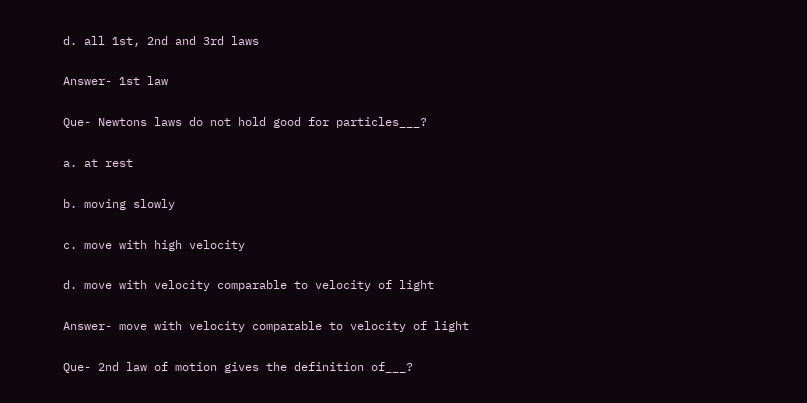d. all 1st, 2nd and 3rd laws

Answer- 1st law

Que- Newtons laws do not hold good for particles___?

a. at rest

b. moving slowly

c. move with high velocity

d. move with velocity comparable to velocity of light

Answer- move with velocity comparable to velocity of light

Que- 2nd law of motion gives the definition of___?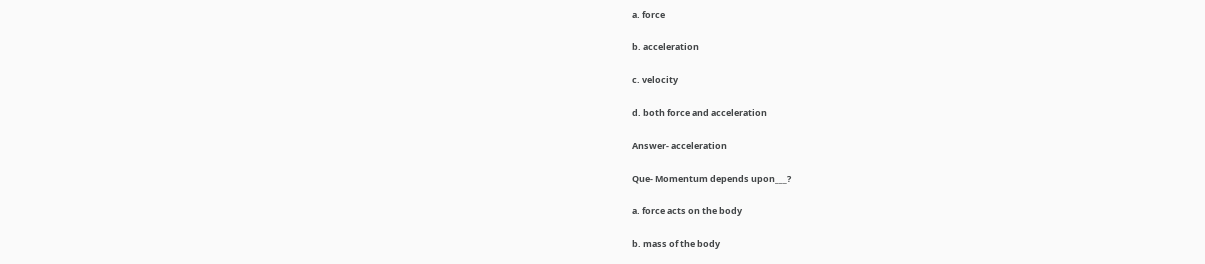a. force

b. acceleration

c. velocity

d. both force and acceleration

Answer- acceleration

Que- Momentum depends upon___?

a. force acts on the body

b. mass of the body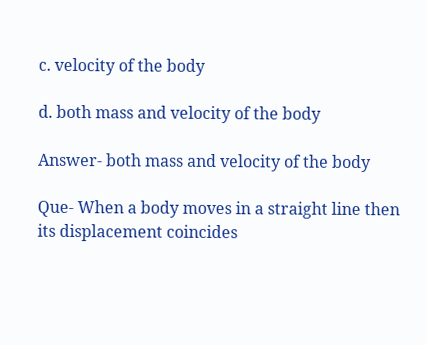c. velocity of the body

d. both mass and velocity of the body

Answer- both mass and velocity of the body

Que- When a body moves in a straight line then its displacement coincides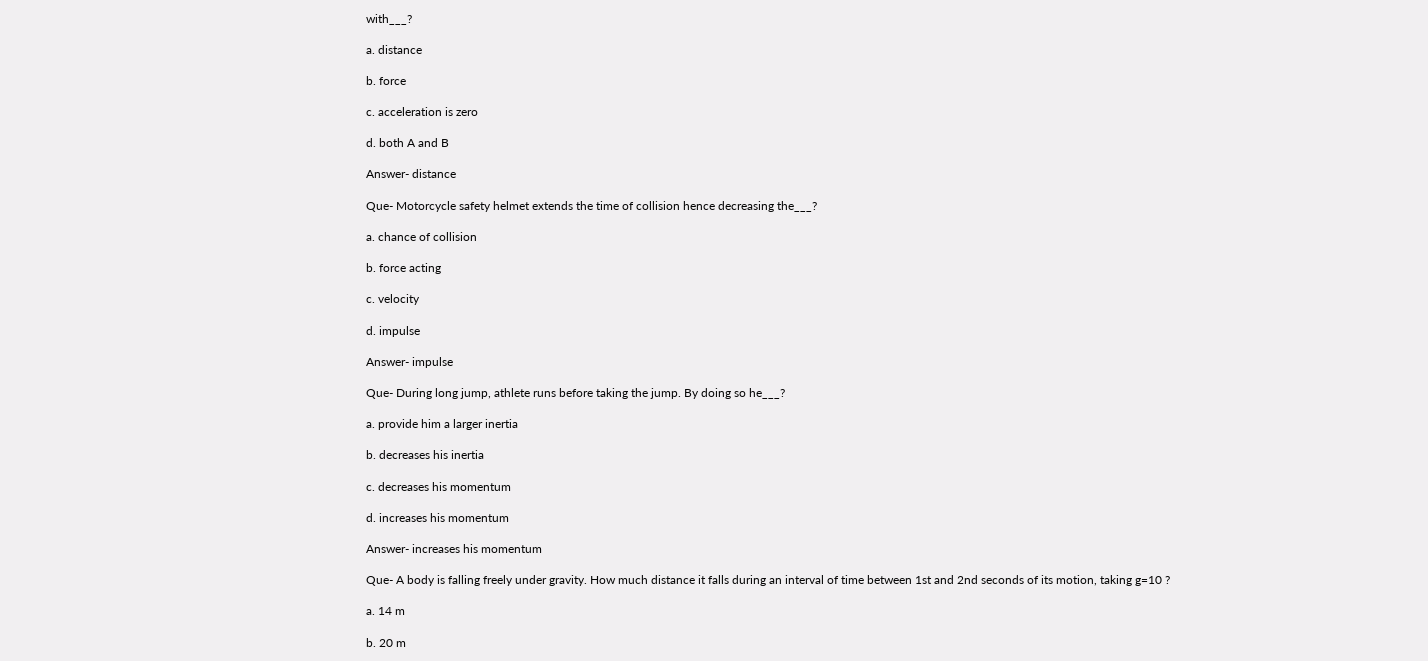with___?

a. distance

b. force

c. acceleration is zero

d. both A and B

Answer- distance

Que- Motorcycle safety helmet extends the time of collision hence decreasing the___?

a. chance of collision

b. force acting

c. velocity

d. impulse

Answer- impulse

Que- During long jump, athlete runs before taking the jump. By doing so he___?

a. provide him a larger inertia

b. decreases his inertia

c. decreases his momentum

d. increases his momentum

Answer- increases his momentum

Que- A body is falling freely under gravity. How much distance it falls during an interval of time between 1st and 2nd seconds of its motion, taking g=10 ?

a. 14 m

b. 20 m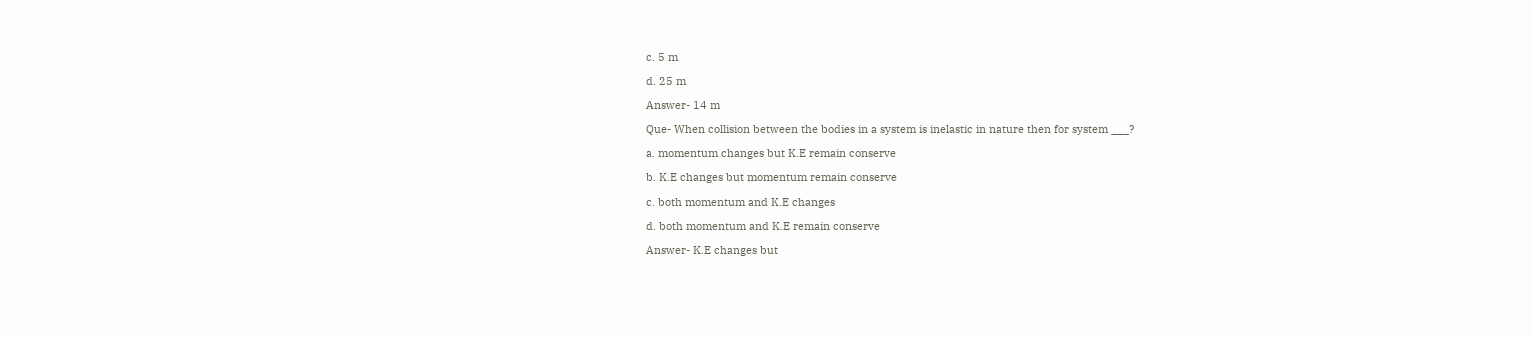c. 5 m

d. 25 m

Answer- 14 m

Que- When collision between the bodies in a system is inelastic in nature then for system ___?

a. momentum changes but K.E remain conserve

b. K.E changes but momentum remain conserve

c. both momentum and K.E changes

d. both momentum and K.E remain conserve

Answer- K.E changes but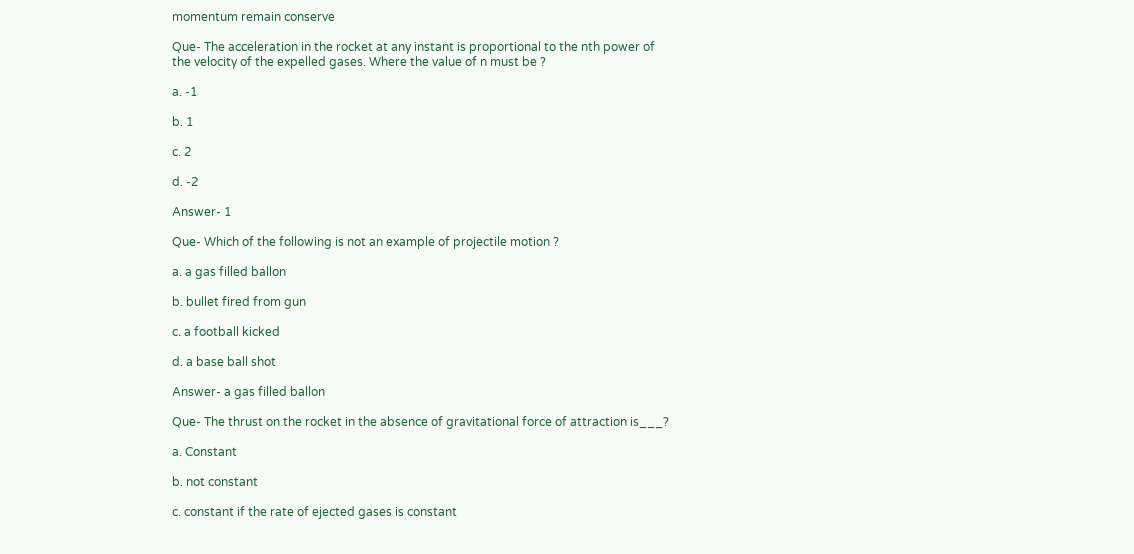momentum remain conserve

Que- The acceleration in the rocket at any instant is proportional to the nth power of the velocity of the expelled gases. Where the value of n must be ?

a. -1

b. 1

c. 2

d. -2

Answer- 1

Que- Which of the following is not an example of projectile motion ?

a. a gas filled ballon

b. bullet fired from gun

c. a football kicked

d. a base ball shot

Answer- a gas filled ballon

Que- The thrust on the rocket in the absence of gravitational force of attraction is___?

a. Constant

b. not constant

c. constant if the rate of ejected gases is constant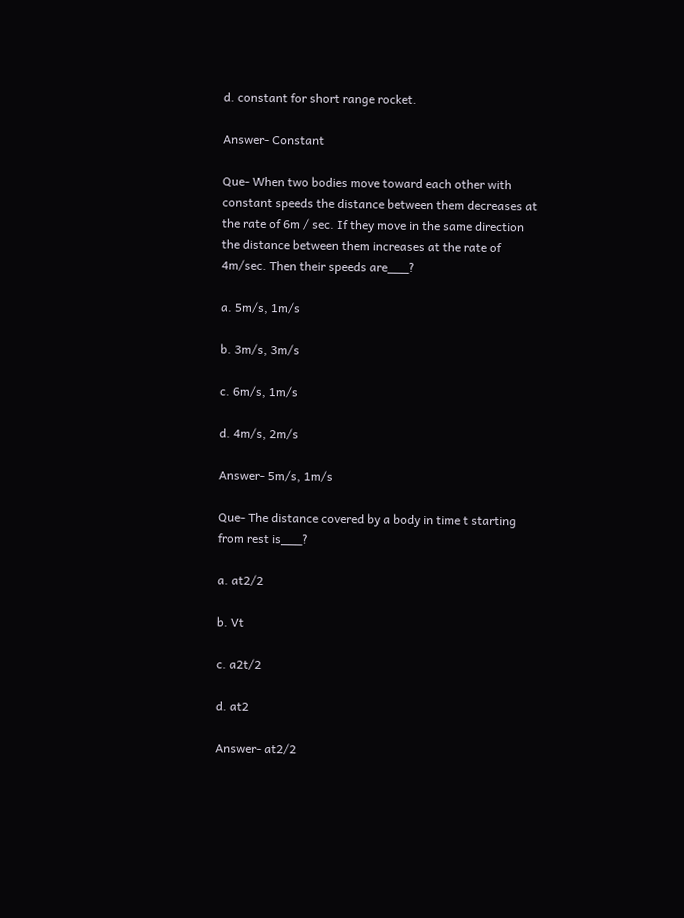d. constant for short range rocket.

Answer- Constant

Que- When two bodies move toward each other with constant speeds the distance between them decreases at the rate of 6m / sec. If they move in the same direction the distance between them increases at the rate of 4m/sec. Then their speeds are___?

a. 5m/s, 1m/s

b. 3m/s, 3m/s

c. 6m/s, 1m/s

d. 4m/s, 2m/s

Answer- 5m/s, 1m/s

Que- The distance covered by a body in time t starting from rest is___?

a. at2/2

b. Vt

c. a2t/2

d. at2

Answer- at2/2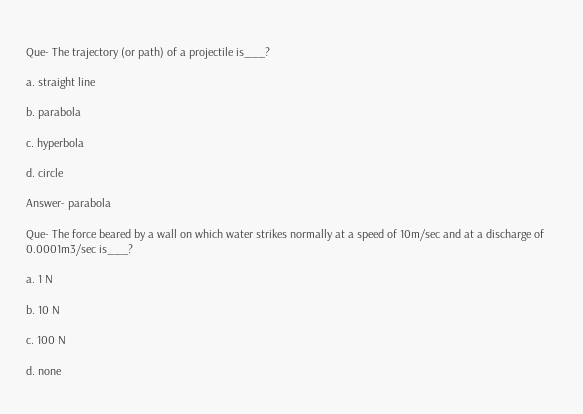Que- The trajectory (or path) of a projectile is___?

a. straight line

b. parabola

c. hyperbola

d. circle

Answer- parabola

Que- The force beared by a wall on which water strikes normally at a speed of 10m/sec and at a discharge of 0.0001m3/sec is___?

a. 1 N

b. 10 N

c. 100 N

d. none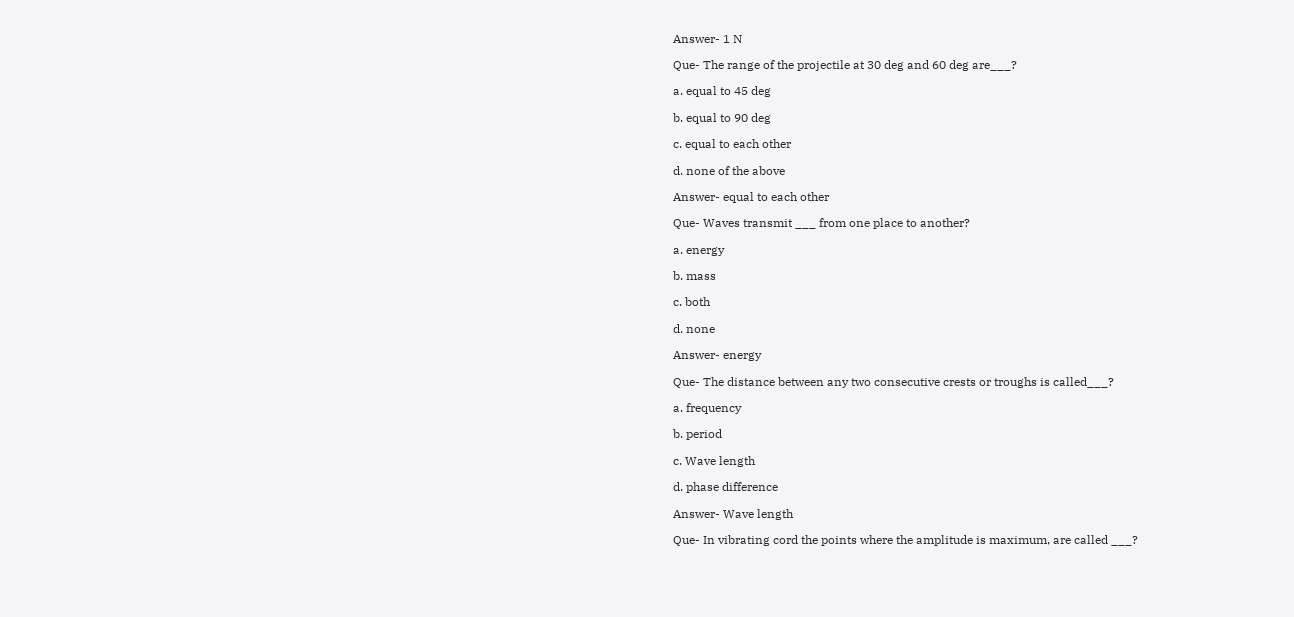Answer- 1 N

Que- The range of the projectile at 30 deg and 60 deg are___?

a. equal to 45 deg

b. equal to 90 deg

c. equal to each other

d. none of the above

Answer- equal to each other

Que- Waves transmit ___ from one place to another?

a. energy

b. mass

c. both

d. none

Answer- energy

Que- The distance between any two consecutive crests or troughs is called___?

a. frequency

b. period

c. Wave length

d. phase difference

Answer- Wave length

Que- In vibrating cord the points where the amplitude is maximum, are called ___?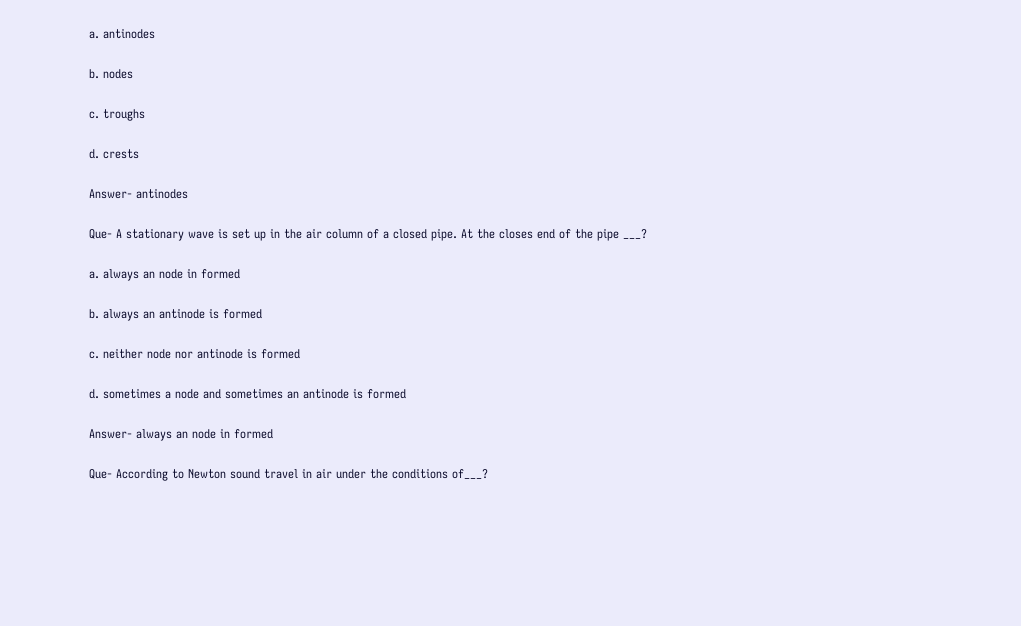a. antinodes

b. nodes

c. troughs

d. crests

Answer- antinodes

Que- A stationary wave is set up in the air column of a closed pipe. At the closes end of the pipe ___?

a. always an node in formed

b. always an antinode is formed

c. neither node nor antinode is formed

d. sometimes a node and sometimes an antinode is formed

Answer- always an node in formed

Que- According to Newton sound travel in air under the conditions of___?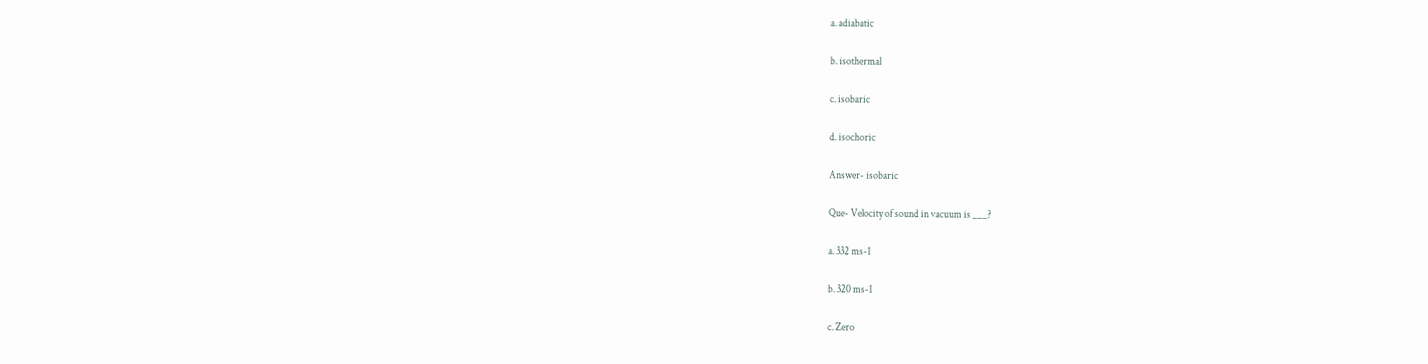a. adiabatic

b. isothermal

c. isobaric

d. isochoric

Answer- isobaric

Que- Velocity of sound in vacuum is ___?

a. 332 ms-1

b. 320 ms-1

c. Zero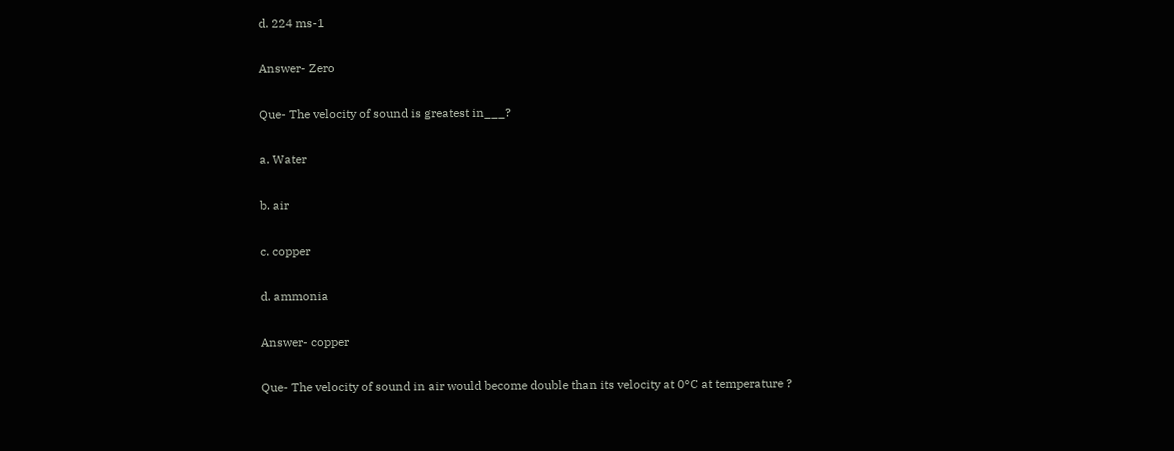d. 224 ms-1

Answer- Zero

Que- The velocity of sound is greatest in___?

a. Water

b. air

c. copper

d. ammonia

Answer- copper

Que- The velocity of sound in air would become double than its velocity at 0°C at temperature ?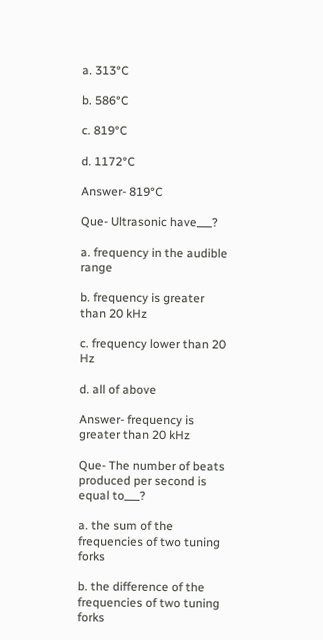a. 313°C

b. 586°C

c. 819°C

d. 1172°C

Answer- 819°C

Que- Ultrasonic have___?

a. frequency in the audible range

b. frequency is greater than 20 kHz

c. frequency lower than 20 Hz

d. all of above

Answer- frequency is greater than 20 kHz

Que- The number of beats produced per second is equal to___?

a. the sum of the frequencies of two tuning forks

b. the difference of the frequencies of two tuning forks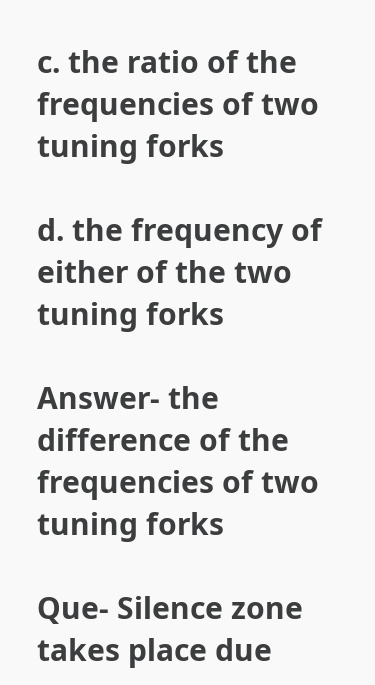c. the ratio of the frequencies of two tuning forks

d. the frequency of either of the two tuning forks

Answer- the difference of the frequencies of two tuning forks

Que- Silence zone takes place due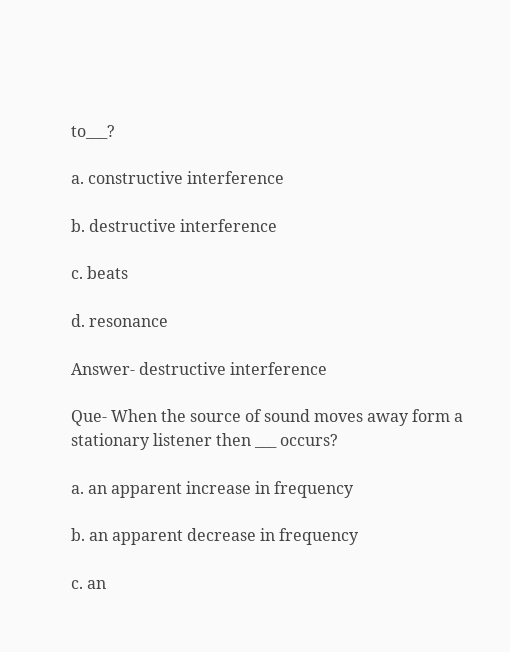to___?

a. constructive interference

b. destructive interference

c. beats

d. resonance

Answer- destructive interference

Que- When the source of sound moves away form a stationary listener then ___ occurs?

a. an apparent increase in frequency

b. an apparent decrease in frequency

c. an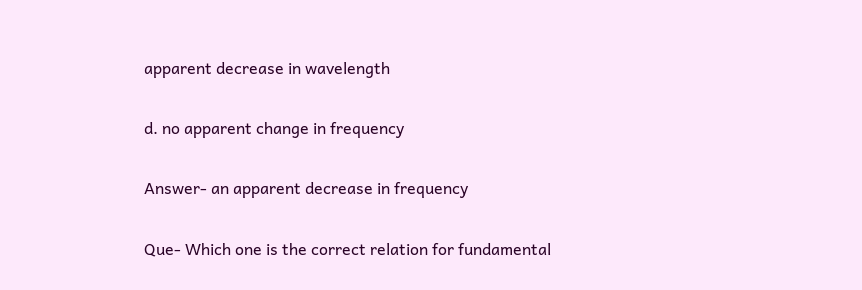apparent decrease in wavelength

d. no apparent change in frequency

Answer- an apparent decrease in frequency

Que- Which one is the correct relation for fundamental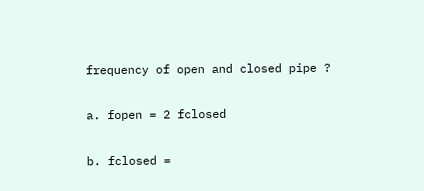frequency of open and closed pipe ?

a. fopen = 2 fclosed

b. fclosed =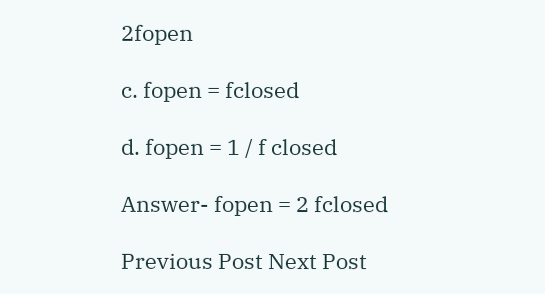2fopen

c. fopen = fclosed

d. fopen = 1 / f closed

Answer- fopen = 2 fclosed

Previous Post Next Post